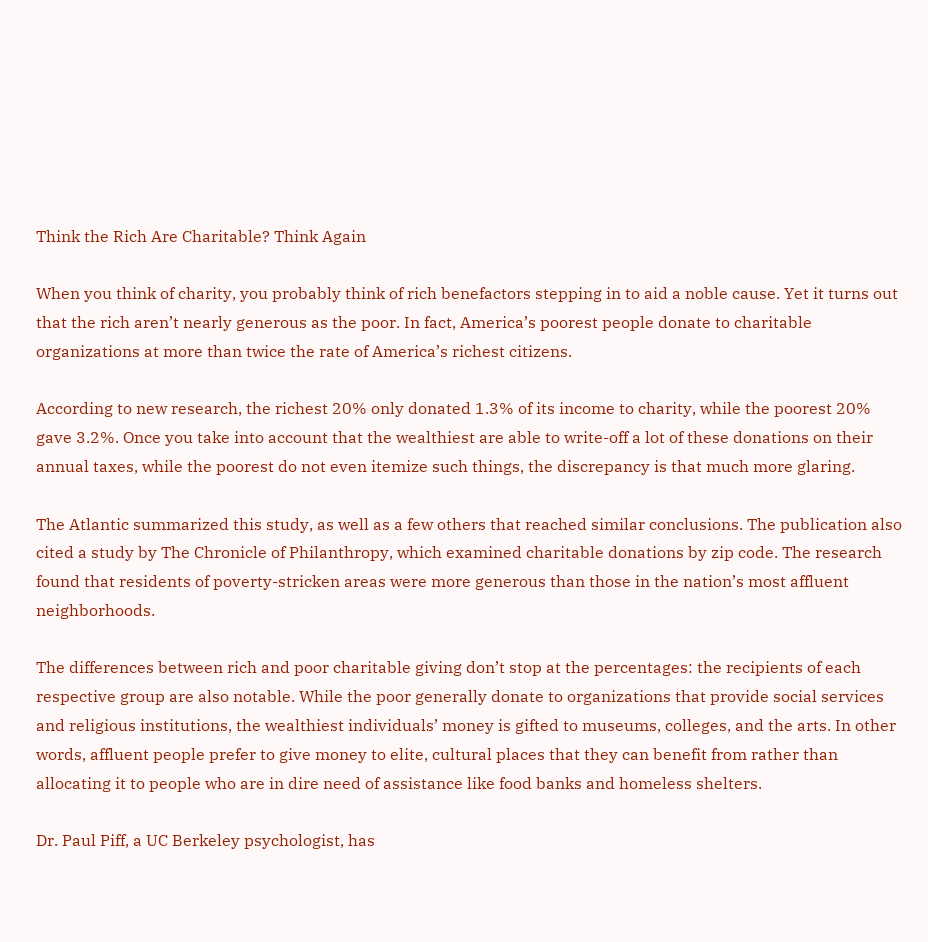Think the Rich Are Charitable? Think Again

When you think of charity, you probably think of rich benefactors stepping in to aid a noble cause. Yet it turns out that the rich aren’t nearly generous as the poor. In fact, America’s poorest people donate to charitable organizations at more than twice the rate of America’s richest citizens.

According to new research, the richest 20% only donated 1.3% of its income to charity, while the poorest 20% gave 3.2%. Once you take into account that the wealthiest are able to write-off a lot of these donations on their annual taxes, while the poorest do not even itemize such things, the discrepancy is that much more glaring.

The Atlantic summarized this study, as well as a few others that reached similar conclusions. The publication also cited a study by The Chronicle of Philanthropy, which examined charitable donations by zip code. The research found that residents of poverty-stricken areas were more generous than those in the nation’s most affluent neighborhoods.

The differences between rich and poor charitable giving don’t stop at the percentages: the recipients of each respective group are also notable. While the poor generally donate to organizations that provide social services and religious institutions, the wealthiest individuals’ money is gifted to museums, colleges, and the arts. In other words, affluent people prefer to give money to elite, cultural places that they can benefit from rather than allocating it to people who are in dire need of assistance like food banks and homeless shelters.

Dr. Paul Piff, a UC Berkeley psychologist, has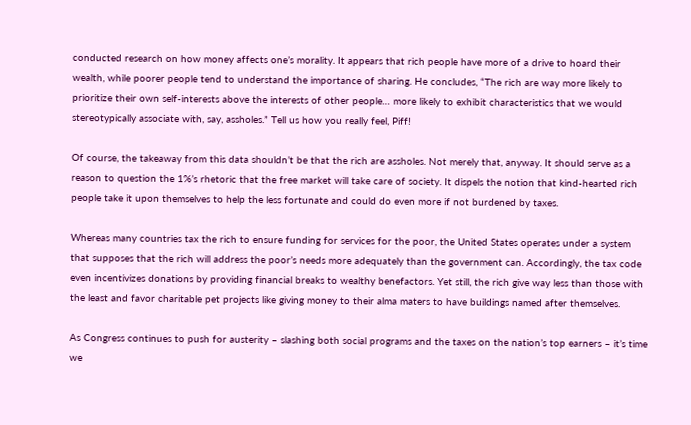conducted research on how money affects one’s morality. It appears that rich people have more of a drive to hoard their wealth, while poorer people tend to understand the importance of sharing. He concludes, “The rich are way more likely to prioritize their own self-interests above the interests of other people… more likely to exhibit characteristics that we would stereotypically associate with, say, assholes.” Tell us how you really feel, Piff!

Of course, the takeaway from this data shouldn’t be that the rich are assholes. Not merely that, anyway. It should serve as a reason to question the 1%’s rhetoric that the free market will take care of society. It dispels the notion that kind-hearted rich people take it upon themselves to help the less fortunate and could do even more if not burdened by taxes.

Whereas many countries tax the rich to ensure funding for services for the poor, the United States operates under a system that supposes that the rich will address the poor’s needs more adequately than the government can. Accordingly, the tax code even incentivizes donations by providing financial breaks to wealthy benefactors. Yet still, the rich give way less than those with the least and favor charitable pet projects like giving money to their alma maters to have buildings named after themselves.

As Congress continues to push for austerity – slashing both social programs and the taxes on the nation’s top earners – it’s time we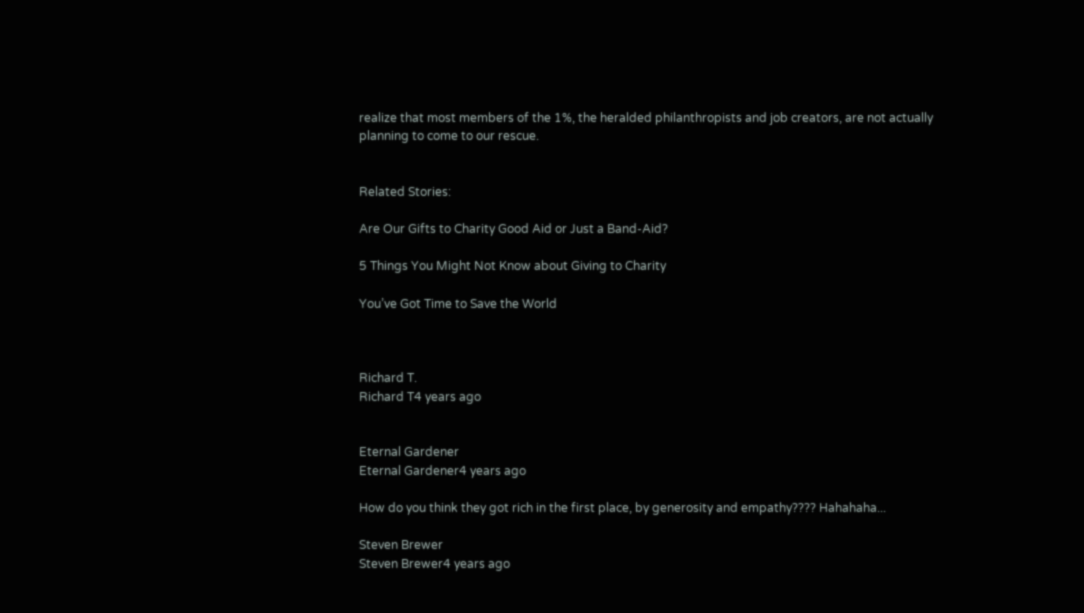realize that most members of the 1%, the heralded philanthropists and job creators, are not actually planning to come to our rescue.


Related Stories:

Are Our Gifts to Charity Good Aid or Just a Band-Aid?

5 Things You Might Not Know about Giving to Charity

You’ve Got Time to Save the World



Richard T.
Richard T4 years ago


Eternal Gardener
Eternal Gardener4 years ago

How do you think they got rich in the first place, by generosity and empathy???? Hahahaha...

Steven Brewer
Steven Brewer4 years ago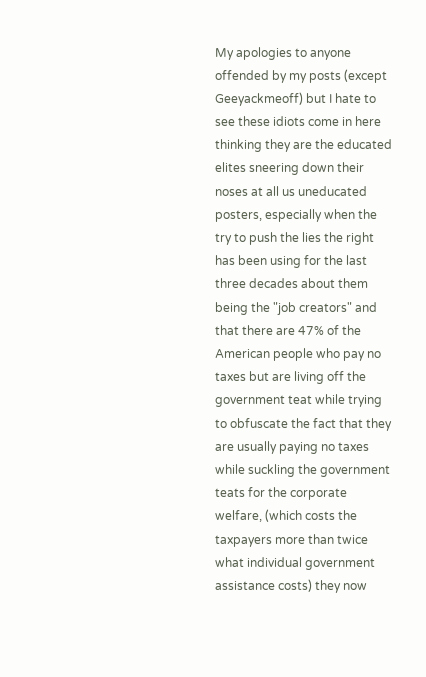My apologies to anyone offended by my posts (except Geeyackmeoff) but I hate to see these idiots come in here thinking they are the educated elites sneering down their noses at all us uneducated posters, especially when the try to push the lies the right has been using for the last three decades about them being the "job creators" and that there are 47% of the American people who pay no taxes but are living off the government teat while trying to obfuscate the fact that they are usually paying no taxes while suckling the government teats for the corporate welfare, (which costs the taxpayers more than twice what individual government assistance costs) they now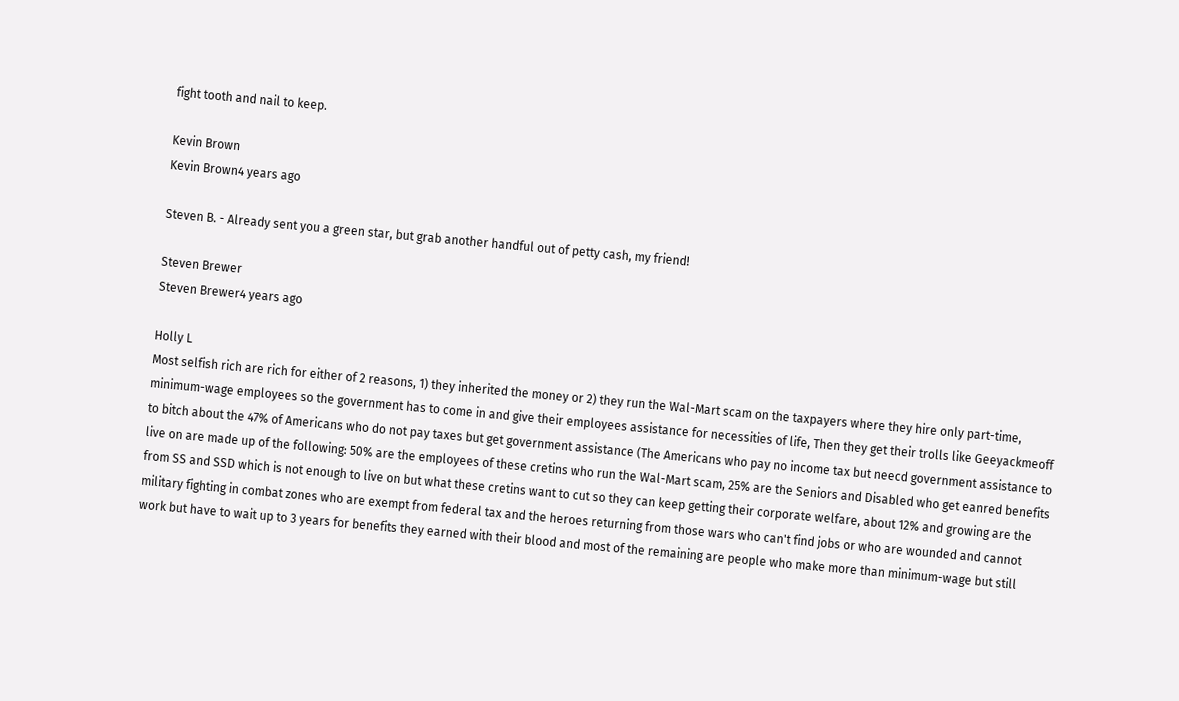fight tooth and nail to keep.

Kevin Brown
Kevin Brown4 years ago

Steven B. - Already sent you a green star, but grab another handful out of petty cash, my friend!

Steven Brewer
Steven Brewer4 years ago

Holly L
Most selfish rich are rich for either of 2 reasons, 1) they inherited the money or 2) they run the Wal-Mart scam on the taxpayers where they hire only part-time, minimum-wage employees so the government has to come in and give their employees assistance for necessities of life, Then they get their trolls like Geeyackmeoff to bitch about the 47% of Americans who do not pay taxes but get government assistance (The Americans who pay no income tax but neecd government assistance to live on are made up of the following: 50% are the employees of these cretins who run the Wal-Mart scam, 25% are the Seniors and Disabled who get eanred benefits from SS and SSD which is not enough to live on but what these cretins want to cut so they can keep getting their corporate welfare, about 12% and growing are the military fighting in combat zones who are exempt from federal tax and the heroes returning from those wars who can't find jobs or who are wounded and cannot work but have to wait up to 3 years for benefits they earned with their blood and most of the remaining are people who make more than minimum-wage but still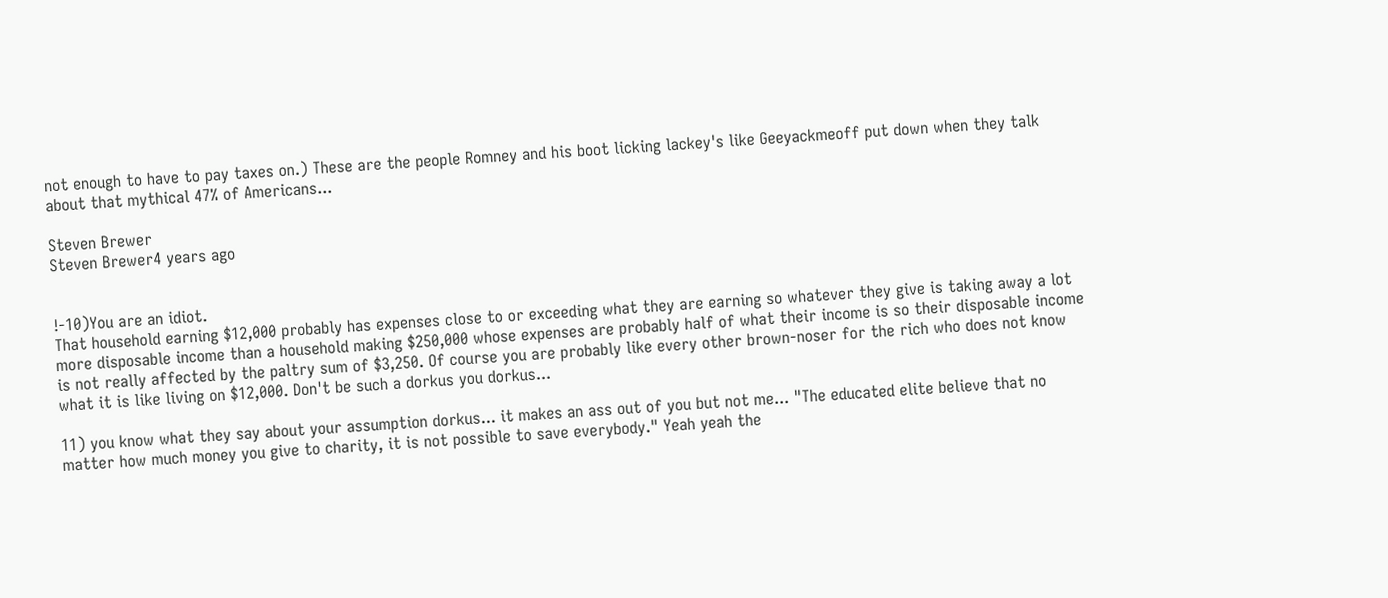not enough to have to pay taxes on.) These are the people Romney and his boot licking lackey's like Geeyackmeoff put down when they talk about that mythical 47% of Americans...

Steven Brewer
Steven Brewer4 years ago


!-10)You are an idiot.
That household earning $12,000 probably has expenses close to or exceeding what they are earning so whatever they give is taking away a lot more disposable income than a household making $250,000 whose expenses are probably half of what their income is so their disposable income is not really affected by the paltry sum of $3,250. Of course you are probably like every other brown-noser for the rich who does not know what it is like living on $12,000. Don't be such a dorkus you dorkus...

11) you know what they say about your assumption dorkus... it makes an ass out of you but not me... "The educated elite believe that no matter how much money you give to charity, it is not possible to save everybody." Yeah yeah the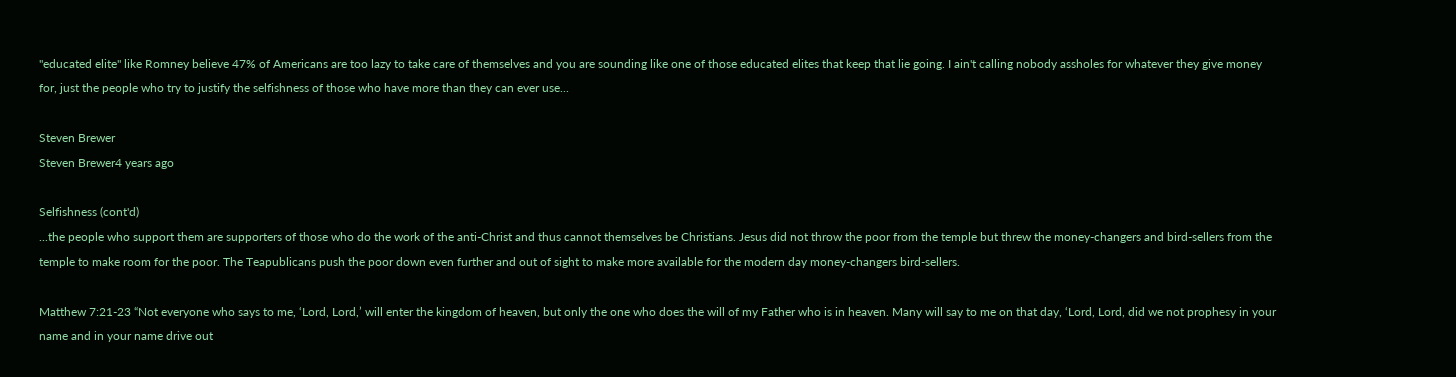"educated elite" like Romney believe 47% of Americans are too lazy to take care of themselves and you are sounding like one of those educated elites that keep that lie going. I ain't calling nobody assholes for whatever they give money for, just the people who try to justify the selfishness of those who have more than they can ever use...

Steven Brewer
Steven Brewer4 years ago

Selfishness (cont'd)
...the people who support them are supporters of those who do the work of the anti-Christ and thus cannot themselves be Christians. Jesus did not throw the poor from the temple but threw the money-changers and bird-sellers from the temple to make room for the poor. The Teapublicans push the poor down even further and out of sight to make more available for the modern day money-changers bird-sellers.

Matthew 7:21-23 “Not everyone who says to me, ‘Lord, Lord,’ will enter the kingdom of heaven, but only the one who does the will of my Father who is in heaven. Many will say to me on that day, ‘Lord, Lord, did we not prophesy in your name and in your name drive out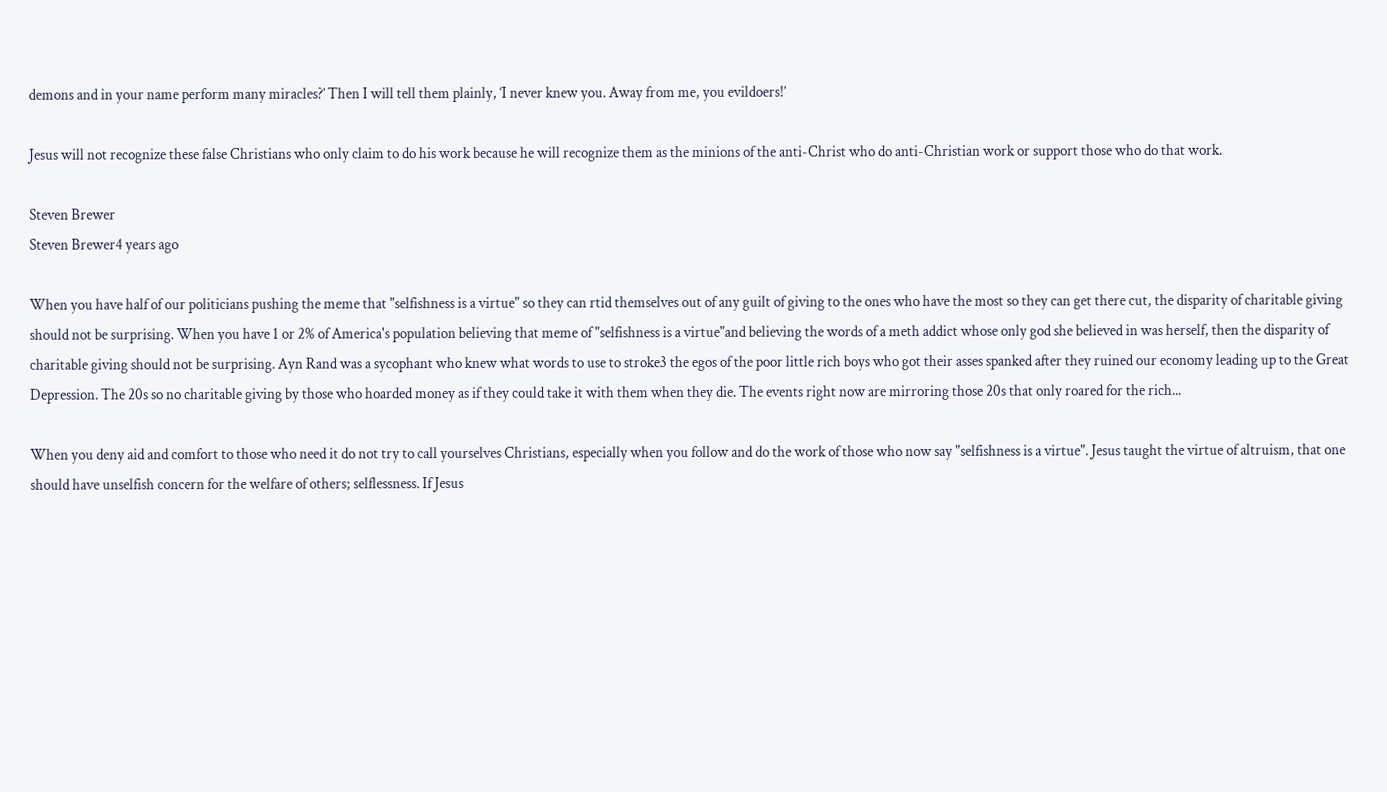demons and in your name perform many miracles?’ Then I will tell them plainly, ‘I never knew you. Away from me, you evildoers!’

Jesus will not recognize these false Christians who only claim to do his work because he will recognize them as the minions of the anti-Christ who do anti-Christian work or support those who do that work.

Steven Brewer
Steven Brewer4 years ago

When you have half of our politicians pushing the meme that "selfishness is a virtue" so they can rtid themselves out of any guilt of giving to the ones who have the most so they can get there cut, the disparity of charitable giving should not be surprising. When you have 1 or 2% of America's population believing that meme of "selfishness is a virtue"and believing the words of a meth addict whose only god she believed in was herself, then the disparity of charitable giving should not be surprising. Ayn Rand was a sycophant who knew what words to use to stroke3 the egos of the poor little rich boys who got their asses spanked after they ruined our economy leading up to the Great Depression. The 20s so no charitable giving by those who hoarded money as if they could take it with them when they die. The events right now are mirroring those 20s that only roared for the rich...

When you deny aid and comfort to those who need it do not try to call yourselves Christians, especially when you follow and do the work of those who now say "selfishness is a virtue". Jesus taught the virtue of altruism, that one should have unselfish concern for the welfare of others; selflessness. If Jesus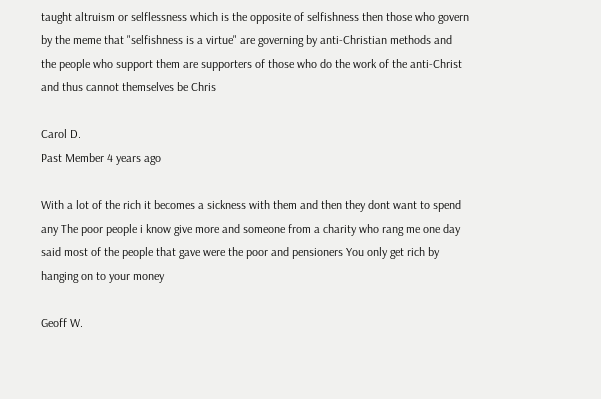taught altruism or selflessness which is the opposite of selfishness then those who govern by the meme that "selfishness is a virtue" are governing by anti-Christian methods and the people who support them are supporters of those who do the work of the anti-Christ and thus cannot themselves be Chris

Carol D.
Past Member 4 years ago

With a lot of the rich it becomes a sickness with them and then they dont want to spend any The poor people i know give more and someone from a charity who rang me one day said most of the people that gave were the poor and pensioners You only get rich by hanging on to your money

Geoff W.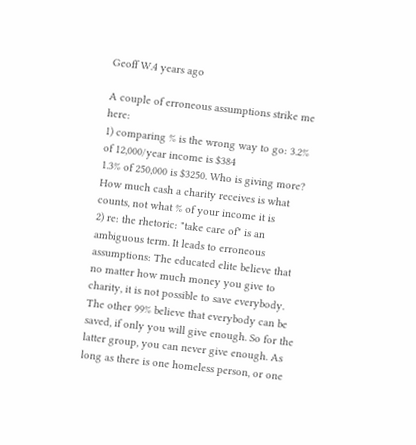Geoff W.4 years ago

A couple of erroneous assumptions strike me here:
1) comparing % is the wrong way to go: 3.2% of 12,000/year income is $384
1.3% of 250,000 is $3250. Who is giving more? How much cash a charity receives is what counts, not what % of your income it is
2) re: the rhetoric: "take care of" is an ambiguous term. It leads to erroneous assumptions: The educated elite believe that no matter how much money you give to charity, it is not possible to save everybody. The other 99% believe that everybody can be saved, if only you will give enough. So for the latter group, you can never give enough. As long as there is one homeless person, or one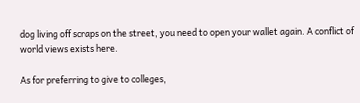dog living off scraps on the street, you need to open your wallet again. A conflict of world views exists here.

As for preferring to give to colleges,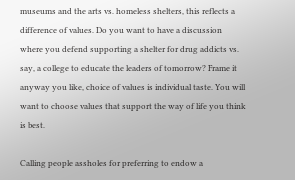museums and the arts vs. homeless shelters, this reflects a difference of values. Do you want to have a discussion where you defend supporting a shelter for drug addicts vs. say, a college to educate the leaders of tomorrow? Frame it anyway you like, choice of values is individual taste. You will want to choose values that support the way of life you think is best.

Calling people assholes for preferring to endow a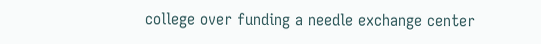college over funding a needle exchange center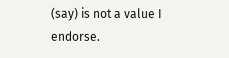(say) is not a value I endorse.